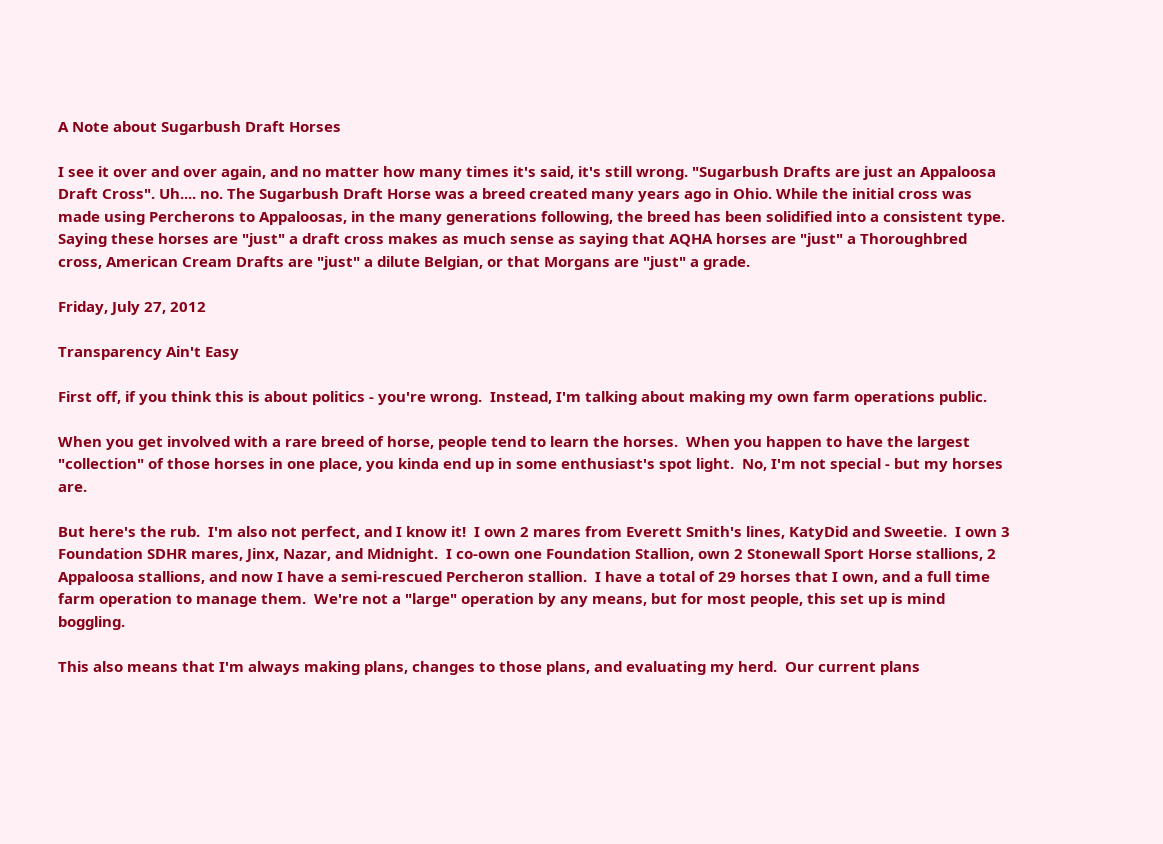A Note about Sugarbush Draft Horses

I see it over and over again, and no matter how many times it's said, it's still wrong. "Sugarbush Drafts are just an Appaloosa Draft Cross". Uh.... no. The Sugarbush Draft Horse was a breed created many years ago in Ohio. While the initial cross was made using Percherons to Appaloosas, in the many generations following, the breed has been solidified into a consistent type. Saying these horses are "just" a draft cross makes as much sense as saying that AQHA horses are "just" a Thoroughbred cross, American Cream Drafts are "just" a dilute Belgian, or that Morgans are "just" a grade.

Friday, July 27, 2012

Transparency Ain't Easy

First off, if you think this is about politics - you're wrong.  Instead, I'm talking about making my own farm operations public.

When you get involved with a rare breed of horse, people tend to learn the horses.  When you happen to have the largest "collection" of those horses in one place, you kinda end up in some enthusiast's spot light.  No, I'm not special - but my horses are.

But here's the rub.  I'm also not perfect, and I know it!  I own 2 mares from Everett Smith's lines, KatyDid and Sweetie.  I own 3 Foundation SDHR mares, Jinx, Nazar, and Midnight.  I co-own one Foundation Stallion, own 2 Stonewall Sport Horse stallions, 2 Appaloosa stallions, and now I have a semi-rescued Percheron stallion.  I have a total of 29 horses that I own, and a full time farm operation to manage them.  We're not a "large" operation by any means, but for most people, this set up is mind boggling.

This also means that I'm always making plans, changes to those plans, and evaluating my herd.  Our current plans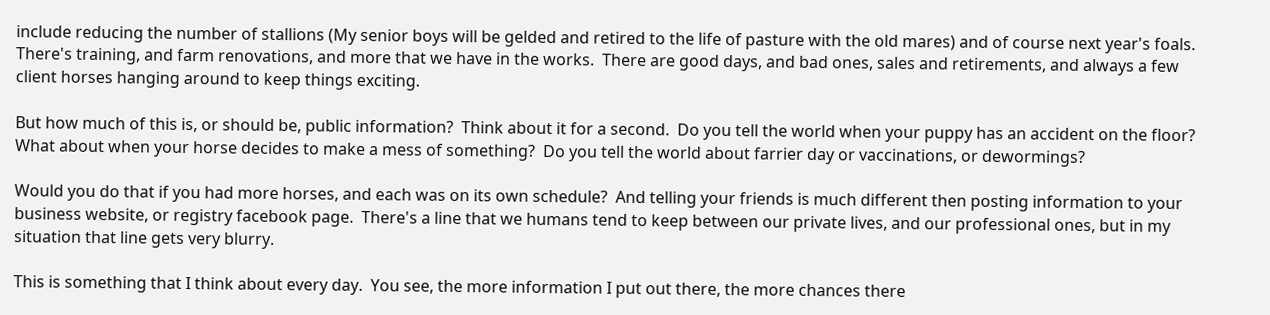include reducing the number of stallions (My senior boys will be gelded and retired to the life of pasture with the old mares) and of course next year's foals.  There's training, and farm renovations, and more that we have in the works.  There are good days, and bad ones, sales and retirements, and always a few client horses hanging around to keep things exciting.

But how much of this is, or should be, public information?  Think about it for a second.  Do you tell the world when your puppy has an accident on the floor?  What about when your horse decides to make a mess of something?  Do you tell the world about farrier day or vaccinations, or dewormings?

Would you do that if you had more horses, and each was on its own schedule?  And telling your friends is much different then posting information to your business website, or registry facebook page.  There's a line that we humans tend to keep between our private lives, and our professional ones, but in my situation that line gets very blurry.

This is something that I think about every day.  You see, the more information I put out there, the more chances there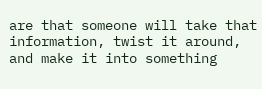are that someone will take that information, twist it around, and make it into something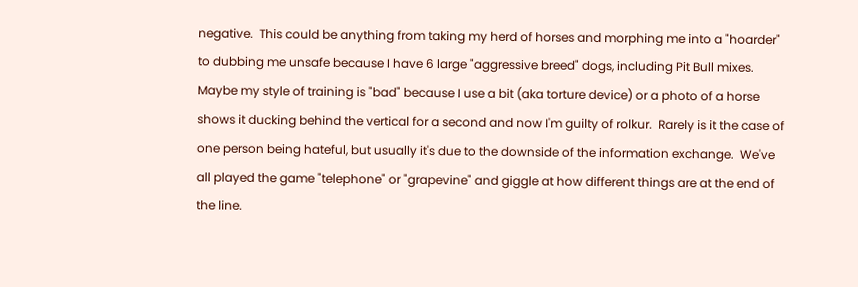negative.  This could be anything from taking my herd of horses and morphing me into a "hoarder" to dubbing me unsafe because I have 6 large "aggressive breed" dogs, including Pit Bull mixes.  Maybe my style of training is "bad" because I use a bit (aka torture device) or a photo of a horse shows it ducking behind the vertical for a second and now I'm guilty of rolkur.  Rarely is it the case of one person being hateful, but usually it's due to the downside of the information exchange.  We've all played the game "telephone" or "grapevine" and giggle at how different things are at the end of the line.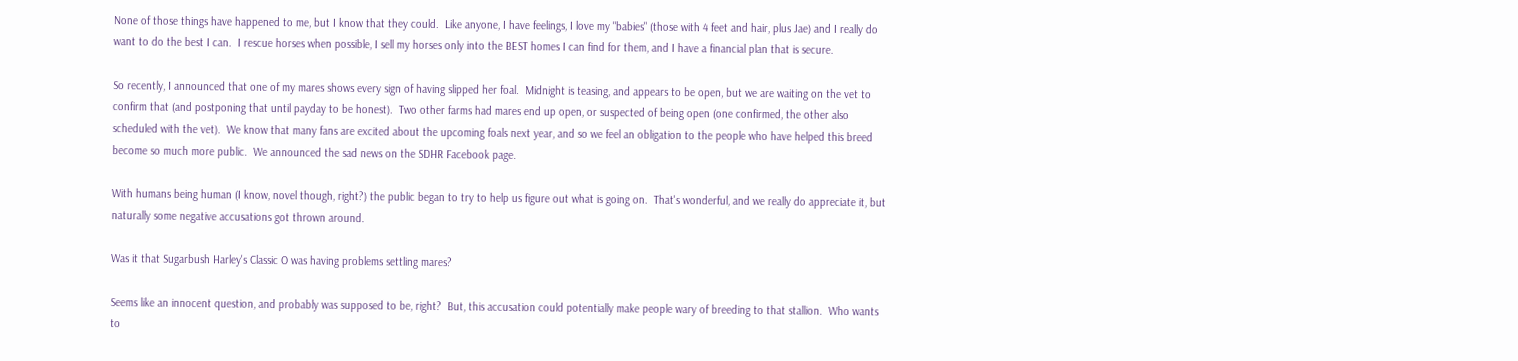None of those things have happened to me, but I know that they could.  Like anyone, I have feelings, I love my "babies" (those with 4 feet and hair, plus Jae) and I really do want to do the best I can.  I rescue horses when possible, I sell my horses only into the BEST homes I can find for them, and I have a financial plan that is secure.

So recently, I announced that one of my mares shows every sign of having slipped her foal.  Midnight is teasing, and appears to be open, but we are waiting on the vet to confirm that (and postponing that until payday to be honest).  Two other farms had mares end up open, or suspected of being open (one confirmed, the other also scheduled with the vet).  We know that many fans are excited about the upcoming foals next year, and so we feel an obligation to the people who have helped this breed become so much more public.  We announced the sad news on the SDHR Facebook page.

With humans being human (I know, novel though, right?) the public began to try to help us figure out what is going on.  That's wonderful, and we really do appreciate it, but naturally some negative accusations got thrown around.

Was it that Sugarbush Harley's Classic O was having problems settling mares?

Seems like an innocent question, and probably was supposed to be, right?  But, this accusation could potentially make people wary of breeding to that stallion.  Who wants to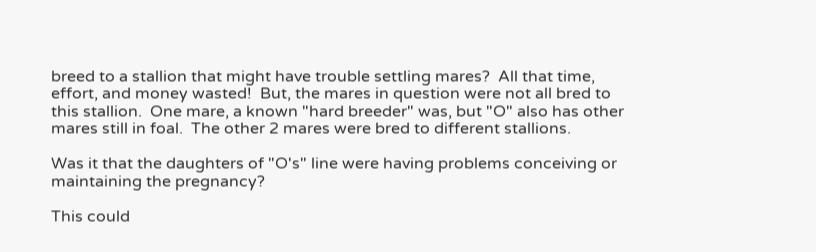breed to a stallion that might have trouble settling mares?  All that time, effort, and money wasted!  But, the mares in question were not all bred to this stallion.  One mare, a known "hard breeder" was, but "O" also has other mares still in foal.  The other 2 mares were bred to different stallions.

Was it that the daughters of "O's" line were having problems conceiving or maintaining the pregnancy?

This could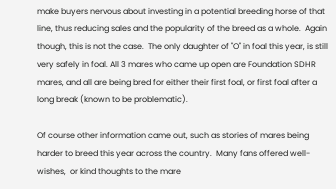make buyers nervous about investing in a potential breeding horse of that line, thus reducing sales and the popularity of the breed as a whole.  Again though, this is not the case.  The only daughter of "O" in foal this year, is still very safely in foal. All 3 mares who came up open are Foundation SDHR mares, and all are being bred for either their first foal, or first foal after a long break (known to be problematic).

Of course other information came out, such as stories of mares being harder to breed this year across the country.  Many fans offered well-wishes,  or kind thoughts to the mare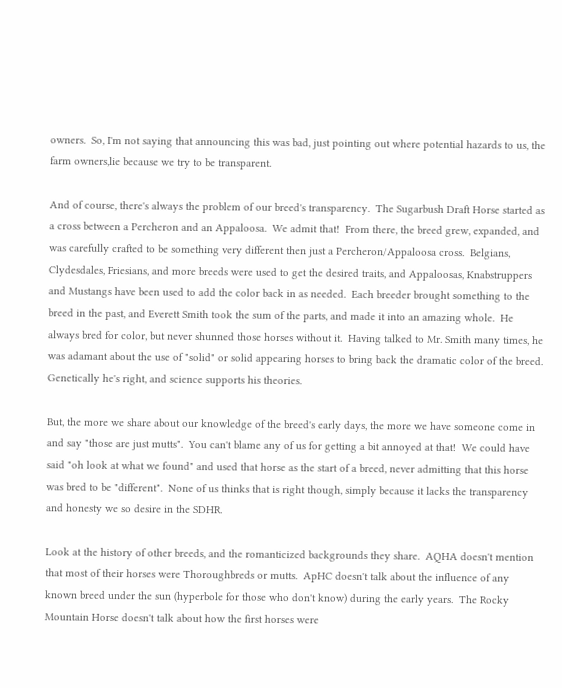owners.  So, I'm not saying that announcing this was bad, just pointing out where potential hazards to us, the farm owners,lie because we try to be transparent.

And of course, there's always the problem of our breed's transparency.  The Sugarbush Draft Horse started as a cross between a Percheron and an Appaloosa.  We admit that!  From there, the breed grew, expanded, and was carefully crafted to be something very different then just a Percheron/Appaloosa cross.  Belgians, Clydesdales, Friesians, and more breeds were used to get the desired traits, and Appaloosas, Knabstruppers and Mustangs have been used to add the color back in as needed.  Each breeder brought something to the breed in the past, and Everett Smith took the sum of the parts, and made it into an amazing whole.  He always bred for color, but never shunned those horses without it.  Having talked to Mr. Smith many times, he was adamant about the use of "solid" or solid appearing horses to bring back the dramatic color of the breed.  Genetically he's right, and science supports his theories.

But, the more we share about our knowledge of the breed's early days, the more we have someone come in and say "those are just mutts".  You can't blame any of us for getting a bit annoyed at that!  We could have said "oh look at what we found" and used that horse as the start of a breed, never admitting that this horse was bred to be "different".  None of us thinks that is right though, simply because it lacks the transparency and honesty we so desire in the SDHR.

Look at the history of other breeds, and the romanticized backgrounds they share.  AQHA doesn't mention that most of their horses were Thoroughbreds or mutts.  ApHC doesn't talk about the influence of any known breed under the sun (hyperbole for those who don't know) during the early years.  The Rocky Mountain Horse doesn't talk about how the first horses were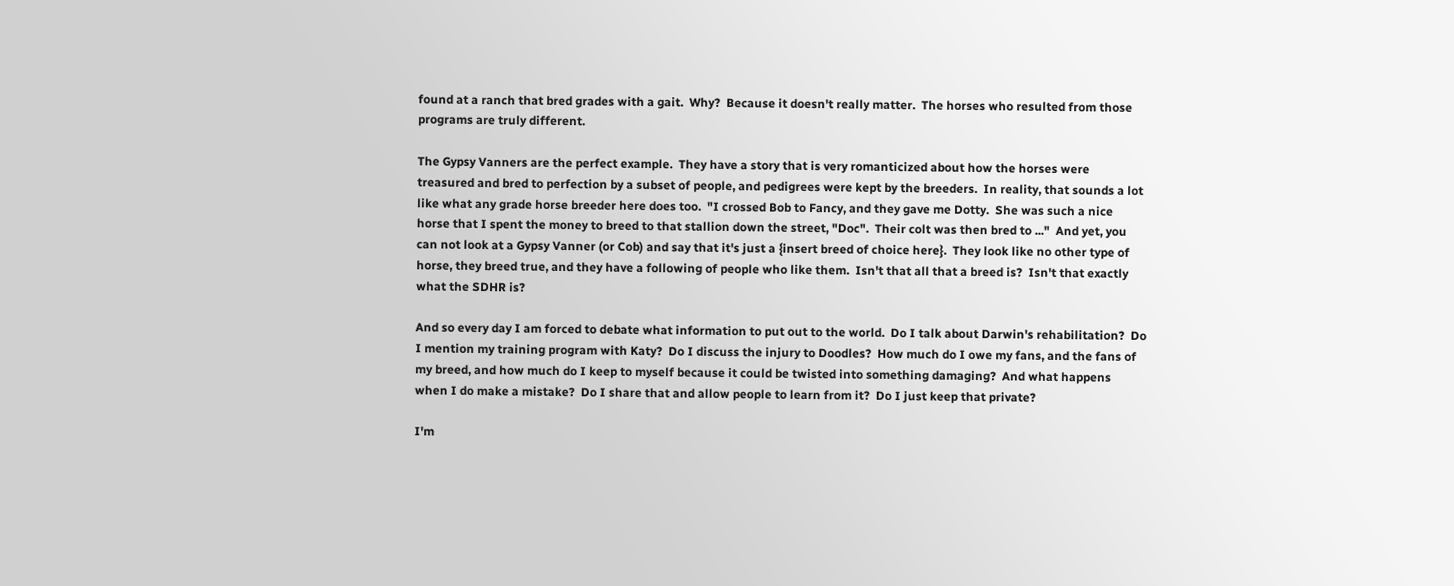found at a ranch that bred grades with a gait.  Why?  Because it doesn't really matter.  The horses who resulted from those programs are truly different.

The Gypsy Vanners are the perfect example.  They have a story that is very romanticized about how the horses were treasured and bred to perfection by a subset of people, and pedigrees were kept by the breeders.  In reality, that sounds a lot like what any grade horse breeder here does too.  "I crossed Bob to Fancy, and they gave me Dotty.  She was such a nice horse that I spent the money to breed to that stallion down the street, "Doc".  Their colt was then bred to ..."  And yet, you can not look at a Gypsy Vanner (or Cob) and say that it's just a {insert breed of choice here}.  They look like no other type of horse, they breed true, and they have a following of people who like them.  Isn't that all that a breed is?  Isn't that exactly what the SDHR is?

And so every day I am forced to debate what information to put out to the world.  Do I talk about Darwin's rehabilitation?  Do I mention my training program with Katy?  Do I discuss the injury to Doodles?  How much do I owe my fans, and the fans of my breed, and how much do I keep to myself because it could be twisted into something damaging?  And what happens when I do make a mistake?  Do I share that and allow people to learn from it?  Do I just keep that private?

I'm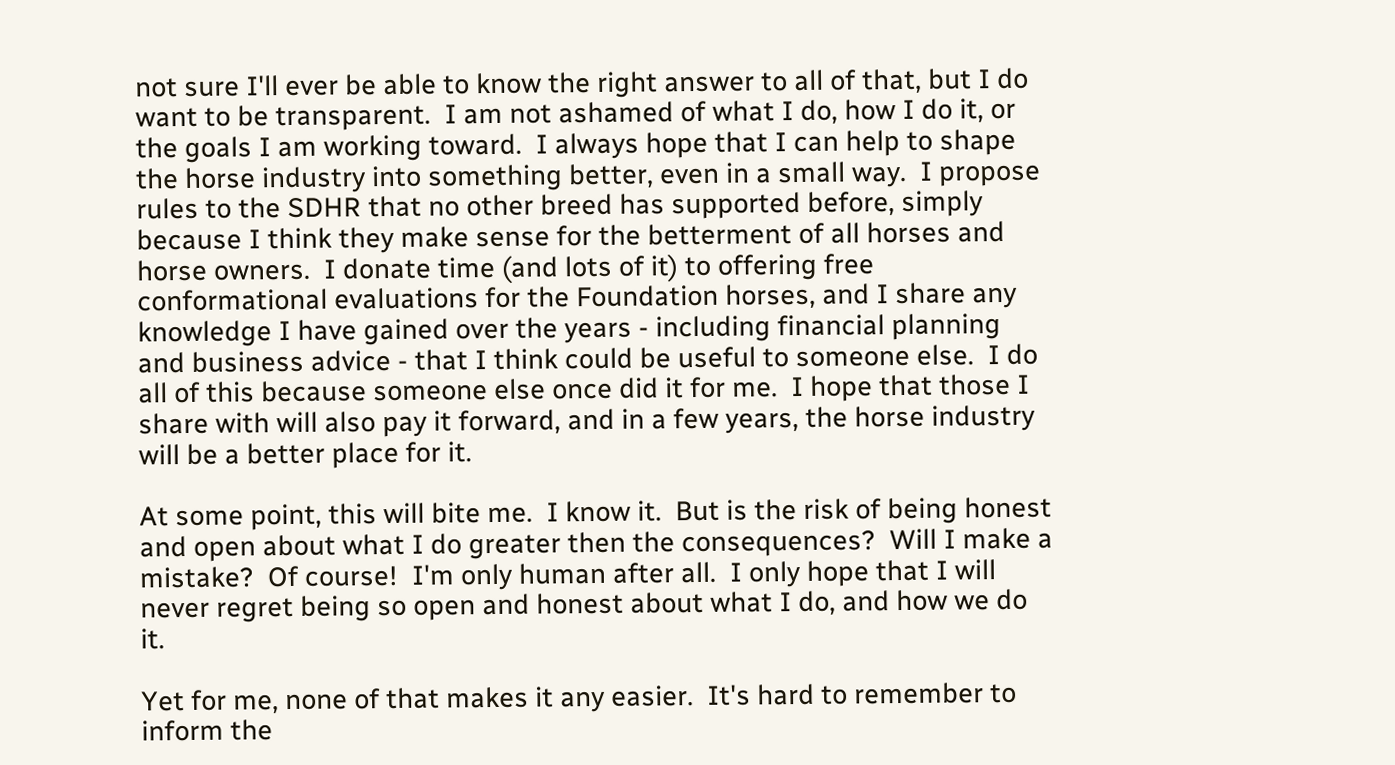not sure I'll ever be able to know the right answer to all of that, but I do want to be transparent.  I am not ashamed of what I do, how I do it, or the goals I am working toward.  I always hope that I can help to shape the horse industry into something better, even in a small way.  I propose rules to the SDHR that no other breed has supported before, simply because I think they make sense for the betterment of all horses and horse owners.  I donate time (and lots of it) to offering free conformational evaluations for the Foundation horses, and I share any knowledge I have gained over the years - including financial planning and business advice - that I think could be useful to someone else.  I do all of this because someone else once did it for me.  I hope that those I share with will also pay it forward, and in a few years, the horse industry will be a better place for it.

At some point, this will bite me.  I know it.  But is the risk of being honest and open about what I do greater then the consequences?  Will I make a mistake?  Of course!  I'm only human after all.  I only hope that I will never regret being so open and honest about what I do, and how we do it.

Yet for me, none of that makes it any easier.  It's hard to remember to inform the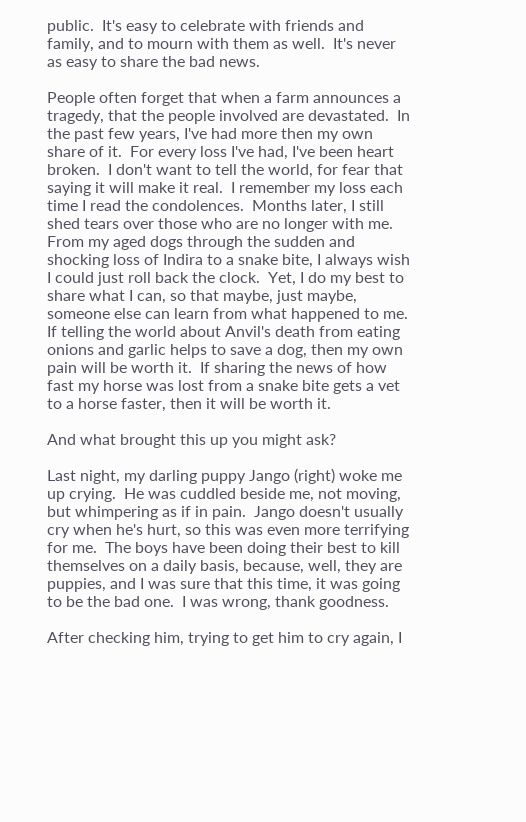public.  It's easy to celebrate with friends and family, and to mourn with them as well.  It's never as easy to share the bad news.

People often forget that when a farm announces a tragedy, that the people involved are devastated.  In the past few years, I've had more then my own share of it.  For every loss I've had, I've been heart broken.  I don't want to tell the world, for fear that saying it will make it real.  I remember my loss each time I read the condolences.  Months later, I still shed tears over those who are no longer with me.  From my aged dogs through the sudden and shocking loss of Indira to a snake bite, I always wish I could just roll back the clock.  Yet, I do my best to share what I can, so that maybe, just maybe, someone else can learn from what happened to me.  If telling the world about Anvil's death from eating onions and garlic helps to save a dog, then my own pain will be worth it.  If sharing the news of how fast my horse was lost from a snake bite gets a vet to a horse faster, then it will be worth it.

And what brought this up you might ask?

Last night, my darling puppy Jango (right) woke me up crying.  He was cuddled beside me, not moving, but whimpering as if in pain.  Jango doesn't usually cry when he's hurt, so this was even more terrifying for me.  The boys have been doing their best to kill themselves on a daily basis, because, well, they are puppies, and I was sure that this time, it was going to be the bad one.  I was wrong, thank goodness.

After checking him, trying to get him to cry again, I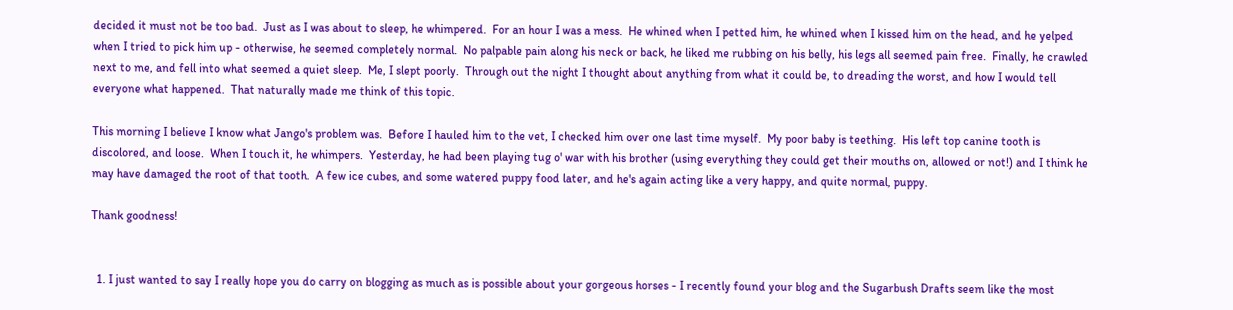decided it must not be too bad.  Just as I was about to sleep, he whimpered.  For an hour I was a mess.  He whined when I petted him, he whined when I kissed him on the head, and he yelped when I tried to pick him up - otherwise, he seemed completely normal.  No palpable pain along his neck or back, he liked me rubbing on his belly, his legs all seemed pain free.  Finally, he crawled next to me, and fell into what seemed a quiet sleep.  Me, I slept poorly.  Through out the night I thought about anything from what it could be, to dreading the worst, and how I would tell everyone what happened.  That naturally made me think of this topic.

This morning I believe I know what Jango's problem was.  Before I hauled him to the vet, I checked him over one last time myself.  My poor baby is teething.  His left top canine tooth is discolored, and loose.  When I touch it, he whimpers.  Yesterday, he had been playing tug o' war with his brother (using everything they could get their mouths on, allowed or not!) and I think he may have damaged the root of that tooth.  A few ice cubes, and some watered puppy food later, and he's again acting like a very happy, and quite normal, puppy.

Thank goodness!


  1. I just wanted to say I really hope you do carry on blogging as much as is possible about your gorgeous horses - I recently found your blog and the Sugarbush Drafts seem like the most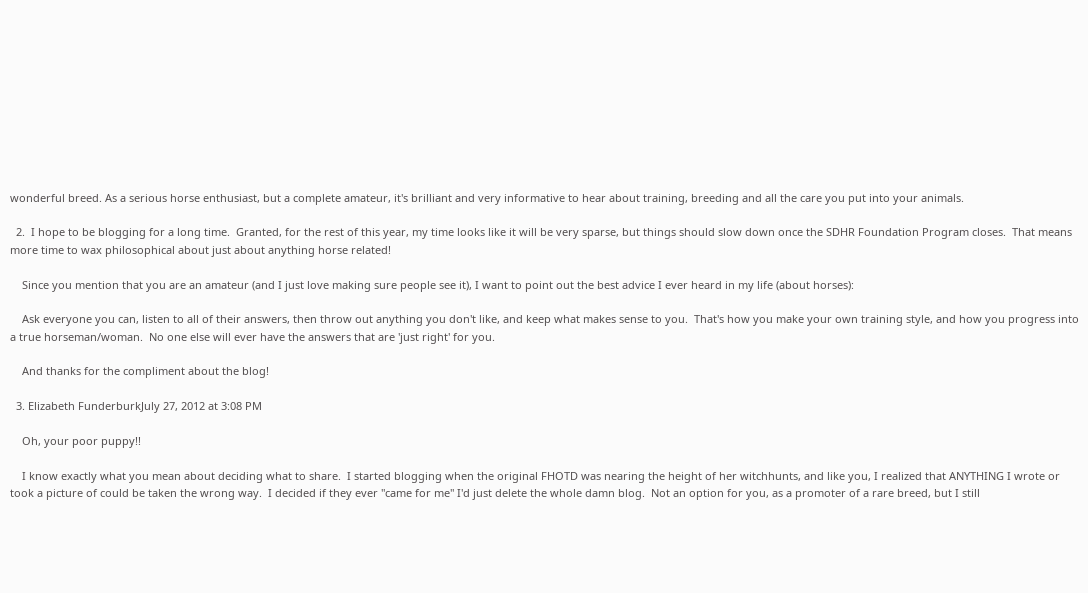wonderful breed. As a serious horse enthusiast, but a complete amateur, it's brilliant and very informative to hear about training, breeding and all the care you put into your animals.

  2.  I hope to be blogging for a long time.  Granted, for the rest of this year, my time looks like it will be very sparse, but things should slow down once the SDHR Foundation Program closes.  That means more time to wax philosophical about just about anything horse related!

    Since you mention that you are an amateur (and I just love making sure people see it), I want to point out the best advice I ever heard in my life (about horses):

    Ask everyone you can, listen to all of their answers, then throw out anything you don't like, and keep what makes sense to you.  That's how you make your own training style, and how you progress into a true horseman/woman.  No one else will ever have the answers that are 'just right' for you.

    And thanks for the compliment about the blog!

  3. Elizabeth FunderburkJuly 27, 2012 at 3:08 PM

    Oh, your poor puppy!!

    I know exactly what you mean about deciding what to share.  I started blogging when the original FHOTD was nearing the height of her witchhunts, and like you, I realized that ANYTHING I wrote or took a picture of could be taken the wrong way.  I decided if they ever "came for me" I'd just delete the whole damn blog.  Not an option for you, as a promoter of a rare breed, but I still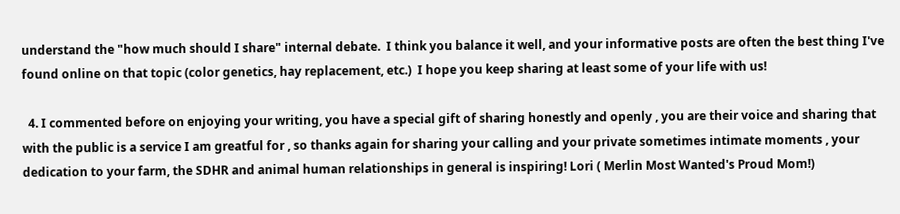understand the "how much should I share" internal debate.  I think you balance it well, and your informative posts are often the best thing I've found online on that topic (color genetics, hay replacement, etc.)  I hope you keep sharing at least some of your life with us!

  4. I commented before on enjoying your writing, you have a special gift of sharing honestly and openly , you are their voice and sharing that with the public is a service I am greatful for , so thanks again for sharing your calling and your private sometimes intimate moments , your dedication to your farm, the SDHR and animal human relationships in general is inspiring! Lori ( Merlin Most Wanted's Proud Mom!)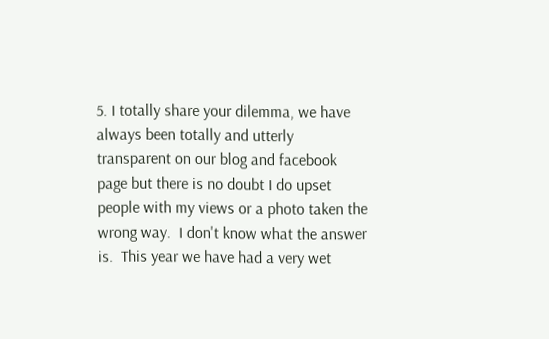5. I totally share your dilemma, we have always been totally and utterly transparent on our blog and facebook page but there is no doubt I do upset people with my views or a photo taken the wrong way.  I don't know what the answer is.  This year we have had a very wet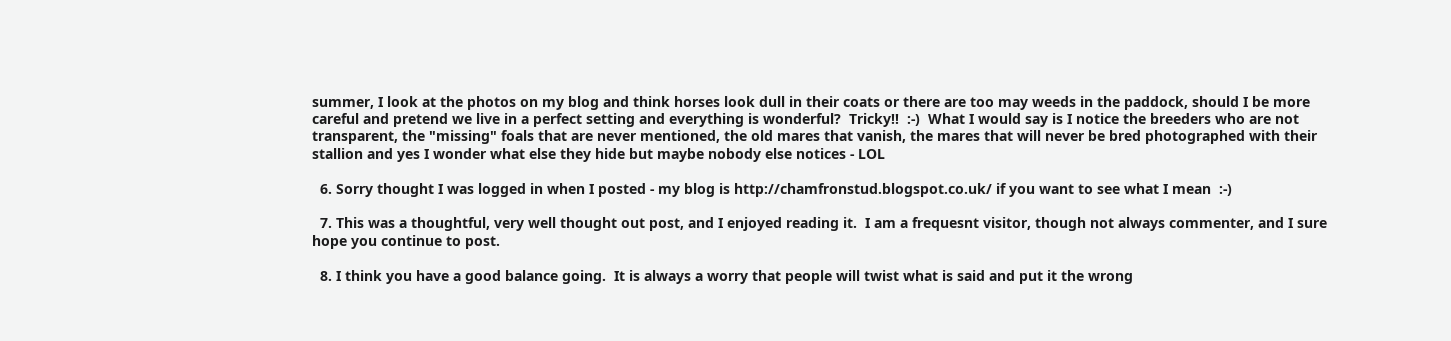summer, I look at the photos on my blog and think horses look dull in their coats or there are too may weeds in the paddock, should I be more careful and pretend we live in a perfect setting and everything is wonderful?  Tricky!!  :-)  What I would say is I notice the breeders who are not transparent, the "missing" foals that are never mentioned, the old mares that vanish, the mares that will never be bred photographed with their stallion and yes I wonder what else they hide but maybe nobody else notices - LOL

  6. Sorry thought I was logged in when I posted - my blog is http://chamfronstud.blogspot.co.uk/ if you want to see what I mean  :-)

  7. This was a thoughtful, very well thought out post, and I enjoyed reading it.  I am a frequesnt visitor, though not always commenter, and I sure hope you continue to post.

  8. I think you have a good balance going.  It is always a worry that people will twist what is said and put it the wrong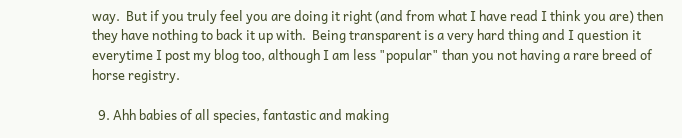way.  But if you truly feel you are doing it right (and from what I have read I think you are) then they have nothing to back it up with.  Being transparent is a very hard thing and I question it everytime I post my blog too, although I am less "popular" than you not having a rare breed of horse registry.

  9. Ahh babies of all species, fantastic and making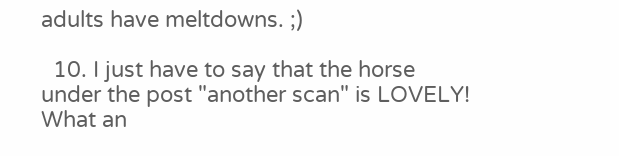adults have meltdowns. ;)

  10. I just have to say that the horse under the post "another scan" is LOVELY!  What an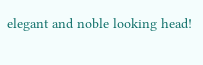elegant and noble looking head!